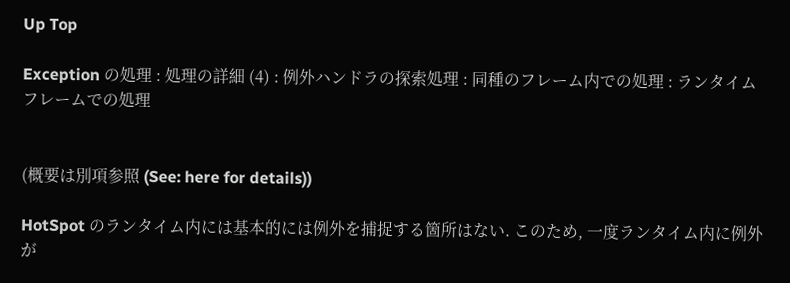Up Top

Exception の処理 : 処理の詳細 (4) : 例外ハンドラの探索処理 : 同種のフレーム内での処理 : ランタイムフレームでの処理


(概要は別項参照 (See: here for details))

HotSpot のランタイム内には基本的には例外を捕捉する箇所はない. このため, 一度ランタイム内に例外が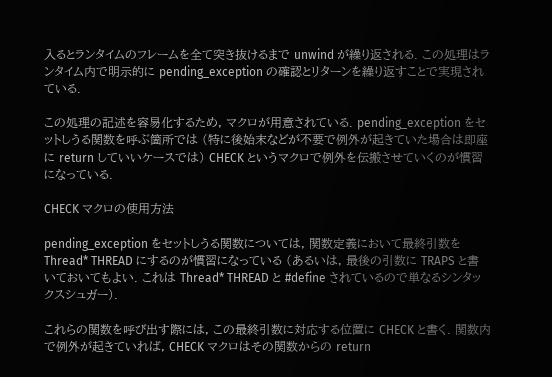入るとランタイムのフレームを全て突き抜けるまで unwind が繰り返される. この処理はランタイム内で明示的に pending_exception の確認とリターンを繰り返すことで実現されている.

この処理の記述を容易化するため, マクロが用意されている. pending_exception をセットしうる関数を呼ぶ箇所では (特に後始末などが不要で例外が起きていた場合は即座に return していいケースでは) CHECK というマクロで例外を伝搬させていくのが慣習になっている.

CHECK マクロの使用方法

pending_exception をセットしうる関数については, 関数定義において最終引数を Thread* THREAD にするのが慣習になっている (あるいは, 最後の引数に TRAPS と書いておいてもよい. これは Thread* THREAD と #define されているので単なるシンタックスシュガー).

これらの関数を呼び出す際には, この最終引数に対応する位置に CHECK と書く. 関数内で例外が起きていれば, CHECK マクロはその関数からの return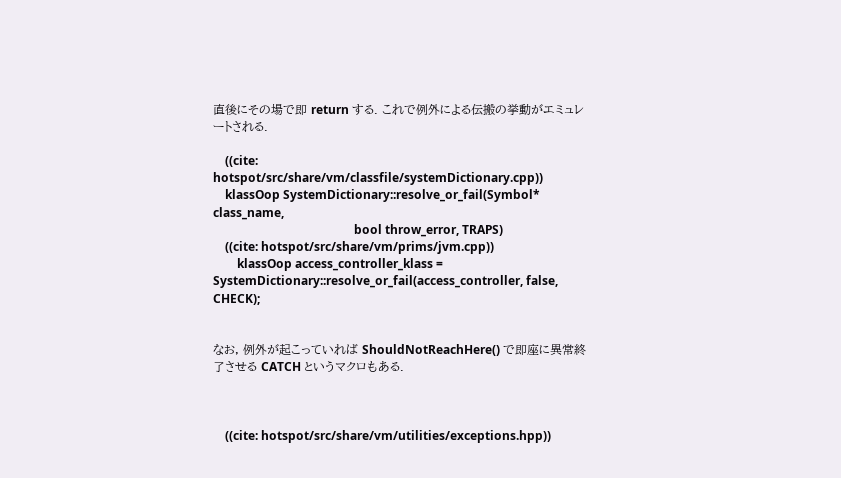直後にその場で即 return する. これで例外による伝搬の挙動がエミュレートされる.

    ((cite: hotspot/src/share/vm/classfile/systemDictionary.cpp))
    klassOop SystemDictionary::resolve_or_fail(Symbol* class_name,
                                               bool throw_error, TRAPS)
    ((cite: hotspot/src/share/vm/prims/jvm.cpp))
        klassOop access_controller_klass = SystemDictionary::resolve_or_fail(access_controller, false, CHECK);


なお, 例外が起こっていれば ShouldNotReachHere() で即座に異常終了させる CATCH というマクロもある.



    ((cite: hotspot/src/share/vm/utilities/exceptions.hpp))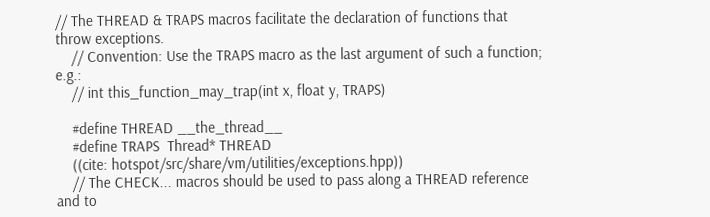// The THREAD & TRAPS macros facilitate the declaration of functions that throw exceptions.
    // Convention: Use the TRAPS macro as the last argument of such a function; e.g.:
    // int this_function_may_trap(int x, float y, TRAPS)

    #define THREAD __the_thread__
    #define TRAPS  Thread* THREAD
    ((cite: hotspot/src/share/vm/utilities/exceptions.hpp))
    // The CHECK... macros should be used to pass along a THREAD reference and to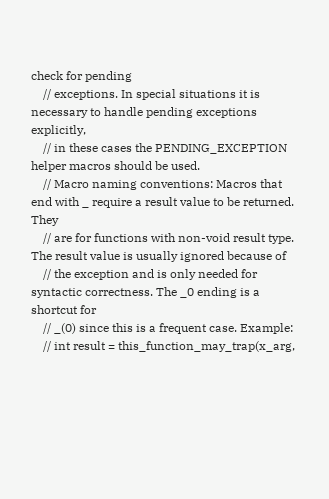check for pending
    // exceptions. In special situations it is necessary to handle pending exceptions explicitly,
    // in these cases the PENDING_EXCEPTION helper macros should be used.
    // Macro naming conventions: Macros that end with _ require a result value to be returned. They
    // are for functions with non-void result type. The result value is usually ignored because of
    // the exception and is only needed for syntactic correctness. The _0 ending is a shortcut for
    // _(0) since this is a frequent case. Example:
    // int result = this_function_may_trap(x_arg,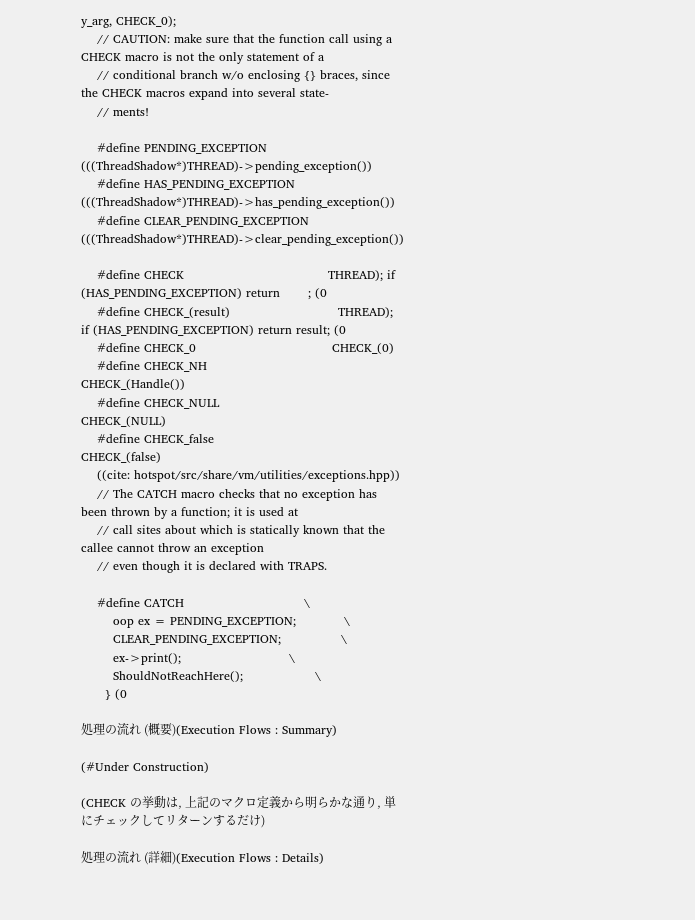y_arg, CHECK_0);
    // CAUTION: make sure that the function call using a CHECK macro is not the only statement of a
    // conditional branch w/o enclosing {} braces, since the CHECK macros expand into several state-
    // ments!

    #define PENDING_EXCEPTION                        (((ThreadShadow*)THREAD)->pending_exception())
    #define HAS_PENDING_EXCEPTION                    (((ThreadShadow*)THREAD)->has_pending_exception())
    #define CLEAR_PENDING_EXCEPTION                  (((ThreadShadow*)THREAD)->clear_pending_exception())

    #define CHECK                                    THREAD); if (HAS_PENDING_EXCEPTION) return       ; (0
    #define CHECK_(result)                           THREAD); if (HAS_PENDING_EXCEPTION) return result; (0
    #define CHECK_0                                  CHECK_(0)
    #define CHECK_NH                                 CHECK_(Handle())
    #define CHECK_NULL                               CHECK_(NULL)
    #define CHECK_false                              CHECK_(false)
    ((cite: hotspot/src/share/vm/utilities/exceptions.hpp))
    // The CATCH macro checks that no exception has been thrown by a function; it is used at
    // call sites about which is statically known that the callee cannot throw an exception
    // even though it is declared with TRAPS.

    #define CATCH                              \
        oop ex = PENDING_EXCEPTION;            \
        CLEAR_PENDING_EXCEPTION;               \
        ex->print();                           \
        ShouldNotReachHere();                  \
      } (0

処理の流れ (概要)(Execution Flows : Summary)

(#Under Construction)

(CHECK の挙動は, 上記のマクロ定義から明らかな通り, 単にチェックしてリターンするだけ)

処理の流れ (詳細)(Execution Flows : Details)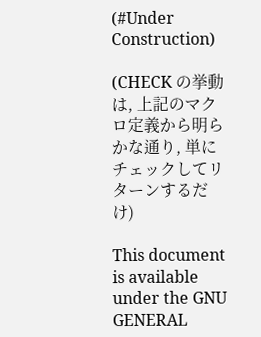(#Under Construction)

(CHECK の挙動は, 上記のマクロ定義から明らかな通り, 単にチェックしてリターンするだけ)

This document is available under the GNU GENERAL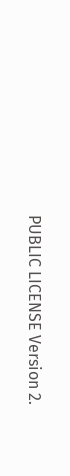PUBLIC LICENSE Version 2.